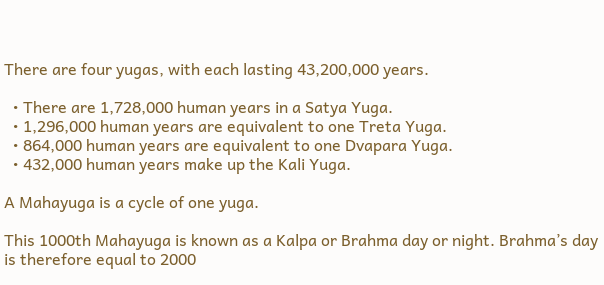There are four yugas, with each lasting 43,200,000 years.

  • There are 1,728,000 human years in a Satya Yuga.
  • 1,296,000 human years are equivalent to one Treta Yuga.
  • 864,000 human years are equivalent to one Dvapara Yuga.
  • 432,000 human years make up the Kali Yuga.

A Mahayuga is a cycle of one yuga.

This 1000th Mahayuga is known as a Kalpa or Brahma day or night. Brahma’s day is therefore equal to 2000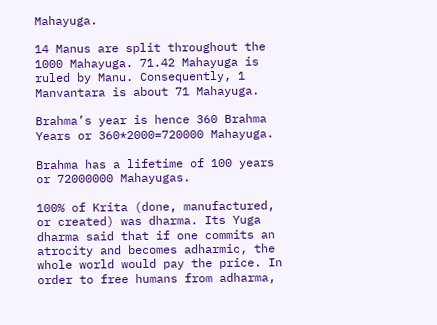Mahayuga.

14 Manus are split throughout the 1000 Mahayuga. 71.42 Mahayuga is ruled by Manu. Consequently, 1 Manvantara is about 71 Mahayuga.

Brahma’s year is hence 360 Brahma Years or 360*2000=720000 Mahayuga.

Brahma has a lifetime of 100 years or 72000000 Mahayugas.

100% of Krita (done, manufactured, or created) was dharma. Its Yuga dharma said that if one commits an atrocity and becomes adharmic, the whole world would pay the price. In order to free humans from adharma,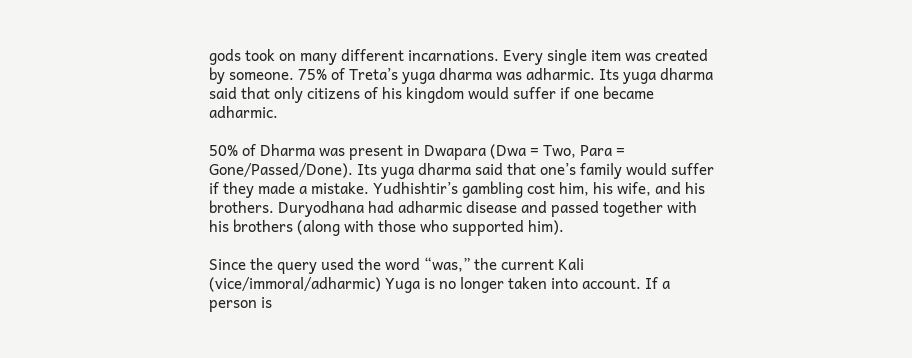gods took on many different incarnations. Every single item was created by someone. 75% of Treta’s yuga dharma was adharmic. Its yuga dharma said that only citizens of his kingdom would suffer if one became adharmic.

50% of Dharma was present in Dwapara (Dwa = Two, Para = Gone/Passed/Done). Its yuga dharma said that one’s family would suffer if they made a mistake. Yudhishtir’s gambling cost him, his wife, and his brothers. Duryodhana had adharmic disease and passed together with his brothers (along with those who supported him).

Since the query used the word “was,” the current Kali (vice/immoral/adharmic) Yuga is no longer taken into account. If a person is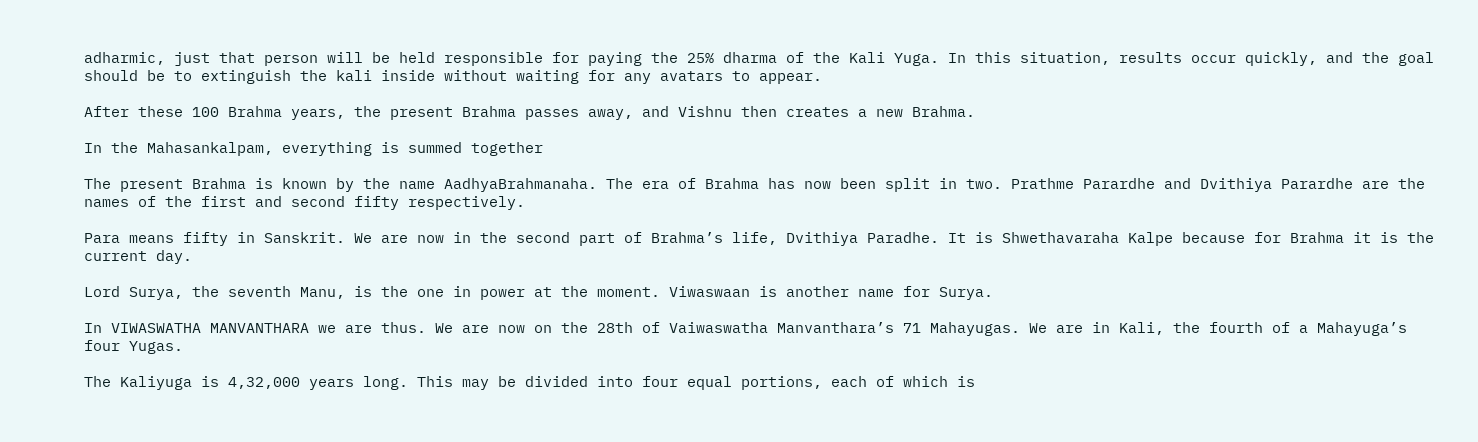adharmic, just that person will be held responsible for paying the 25% dharma of the Kali Yuga. In this situation, results occur quickly, and the goal should be to extinguish the kali inside without waiting for any avatars to appear.

After these 100 Brahma years, the present Brahma passes away, and Vishnu then creates a new Brahma.

In the Mahasankalpam, everything is summed together

The present Brahma is known by the name AadhyaBrahmanaha. The era of Brahma has now been split in two. Prathme Parardhe and Dvithiya Parardhe are the names of the first and second fifty respectively.

Para means fifty in Sanskrit. We are now in the second part of Brahma’s life, Dvithiya Paradhe. It is Shwethavaraha Kalpe because for Brahma it is the current day.

Lord Surya, the seventh Manu, is the one in power at the moment. Viwaswaan is another name for Surya.

In VIWASWATHA MANVANTHARA we are thus. We are now on the 28th of Vaiwaswatha Manvanthara’s 71 Mahayugas. We are in Kali, the fourth of a Mahayuga’s four Yugas.

The Kaliyuga is 4,32,000 years long. This may be divided into four equal portions, each of which is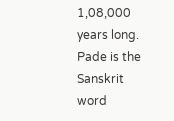1,08,000 years long. Pade is the Sanskrit word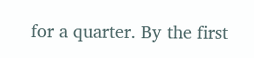for a quarter. By the first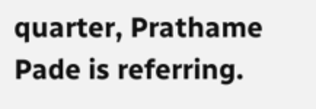quarter, Prathame Pade is referring.